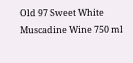Old 97 Sweet White Muscadine Wine 750 ml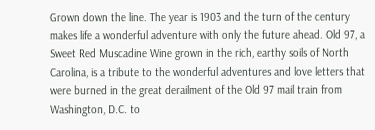Grown down the line. The year is 1903 and the turn of the century makes life a wonderful adventure with only the future ahead. Old 97, a Sweet Red Muscadine Wine grown in the rich, earthy soils of North Carolina, is a tribute to the wonderful adventures and love letters that were burned in the great derailment of the Old 97 mail train from Washington, D.C. to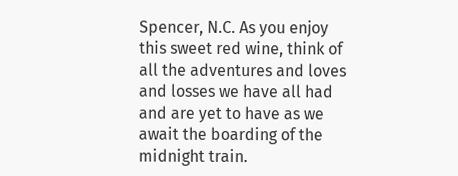Spencer, N.C. As you enjoy this sweet red wine, think of all the adventures and loves and losses we have all had and are yet to have as we await the boarding of the midnight train.